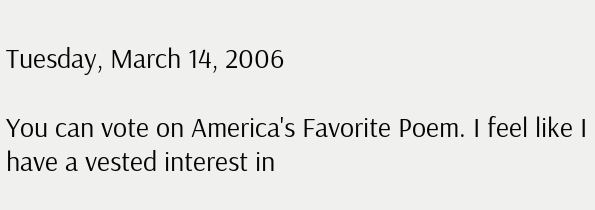Tuesday, March 14, 2006

You can vote on America's Favorite Poem. I feel like I have a vested interest in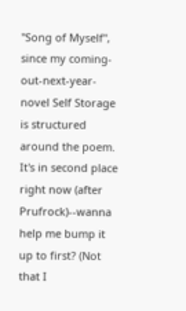"Song of Myself", since my coming-out-next-year-novel Self Storage is structured around the poem. It's in second place right now (after Prufrock)--wanna help me bump it up to first? (Not that I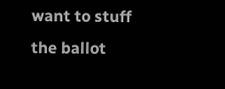want to stuff the ballot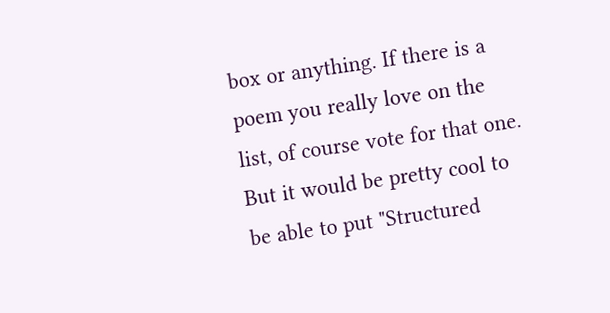box or anything. If there is a poem you really love on the list, of course vote for that one. But it would be pretty cool to be able to put "Structured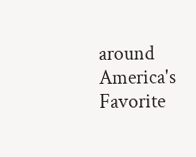around America's Favorite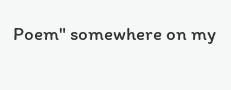Poem" somewhere on my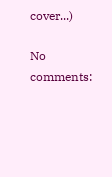cover...)

No comments: